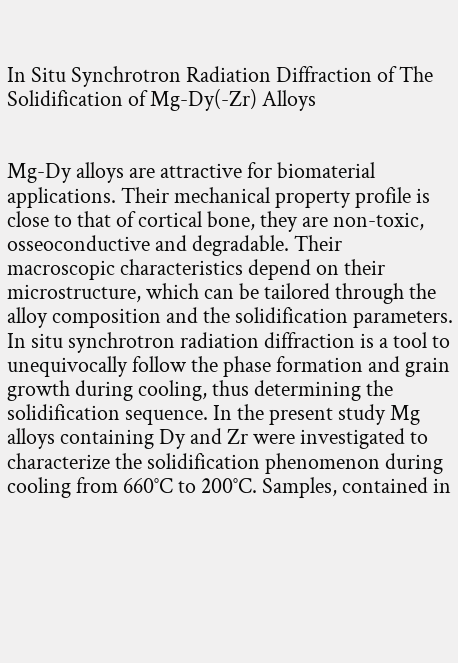In Situ Synchrotron Radiation Diffraction of The Solidification of Mg-Dy(-Zr) Alloys


Mg-Dy alloys are attractive for biomaterial applications. Their mechanical property profile is close to that of cortical bone, they are non-toxic, osseoconductive and degradable. Their macroscopic characteristics depend on their microstructure, which can be tailored through the alloy composition and the solidification parameters. In situ synchrotron radiation diffraction is a tool to unequivocally follow the phase formation and grain growth during cooling, thus determining the solidification sequence. In the present study Mg alloys containing Dy and Zr were investigated to characterize the solidification phenomenon during cooling from 660°C to 200°C. Samples, contained in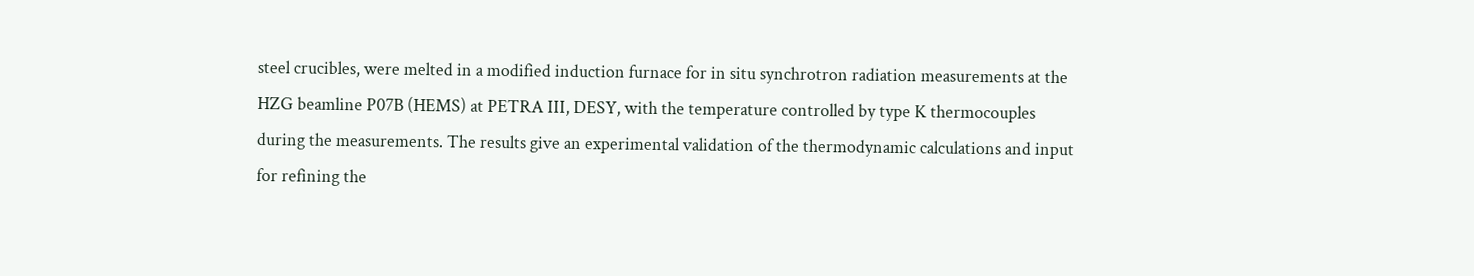steel crucibles, were melted in a modified induction furnace for in situ synchrotron radiation measurements at the HZG beamline P07B (HEMS) at PETRA III, DESY, with the temperature controlled by type K thermocouples during the measurements. The results give an experimental validation of the thermodynamic calculations and input for refining the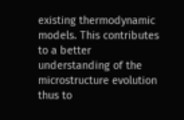existing thermodynamic models. This contributes to a better understanding of the microstructure evolution thus to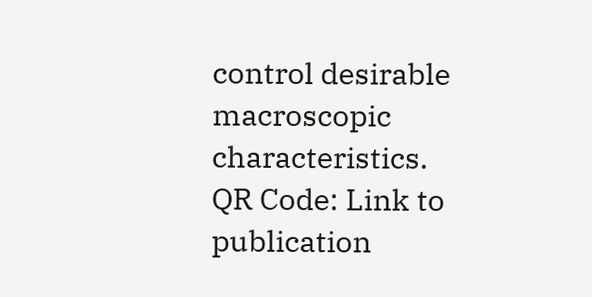control desirable macroscopic characteristics.
QR Code: Link to publication